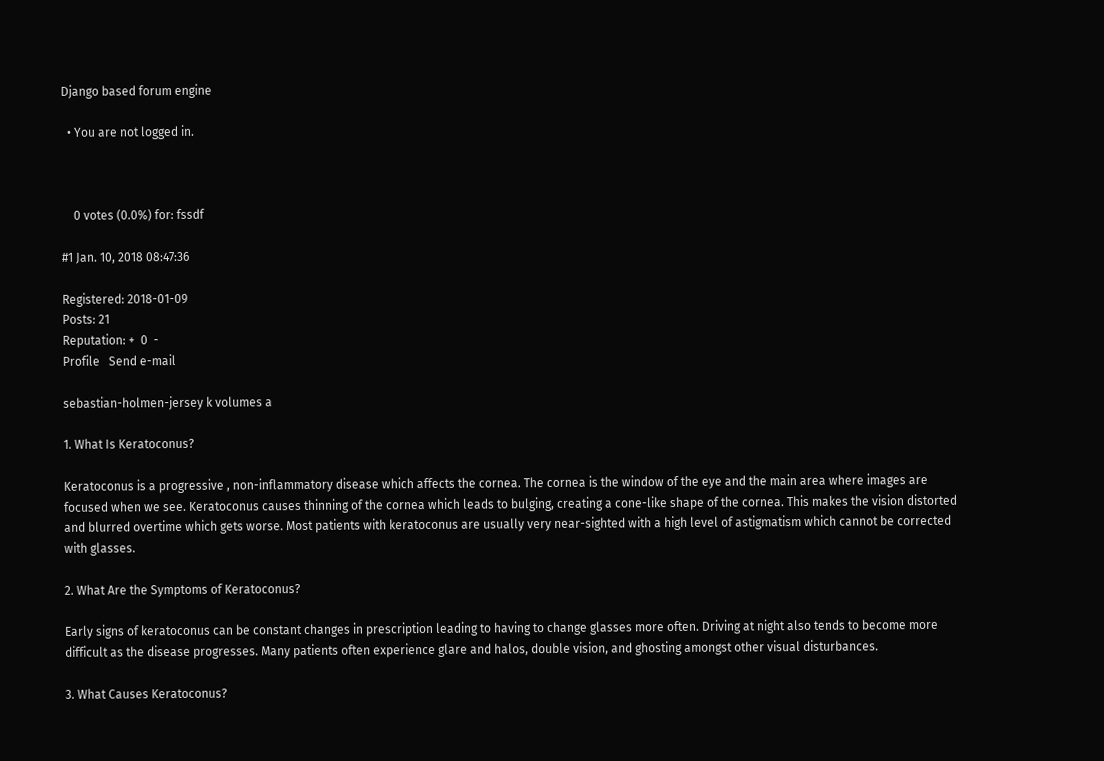Django based forum engine

  • You are not logged in.



    0 votes (0.0%) for: fssdf

#1 Jan. 10, 2018 08:47:36

Registered: 2018-01-09
Posts: 21
Reputation: +  0  -
Profile   Send e-mail

sebastian-holmen-jersey k volumes a

1. What Is Keratoconus?

Keratoconus is a progressive , non-inflammatory disease which affects the cornea. The cornea is the window of the eye and the main area where images are focused when we see. Keratoconus causes thinning of the cornea which leads to bulging, creating a cone-like shape of the cornea. This makes the vision distorted and blurred overtime which gets worse. Most patients with keratoconus are usually very near-sighted with a high level of astigmatism which cannot be corrected with glasses.

2. What Are the Symptoms of Keratoconus?

Early signs of keratoconus can be constant changes in prescription leading to having to change glasses more often. Driving at night also tends to become more difficult as the disease progresses. Many patients often experience glare and halos, double vision, and ghosting amongst other visual disturbances.

3. What Causes Keratoconus?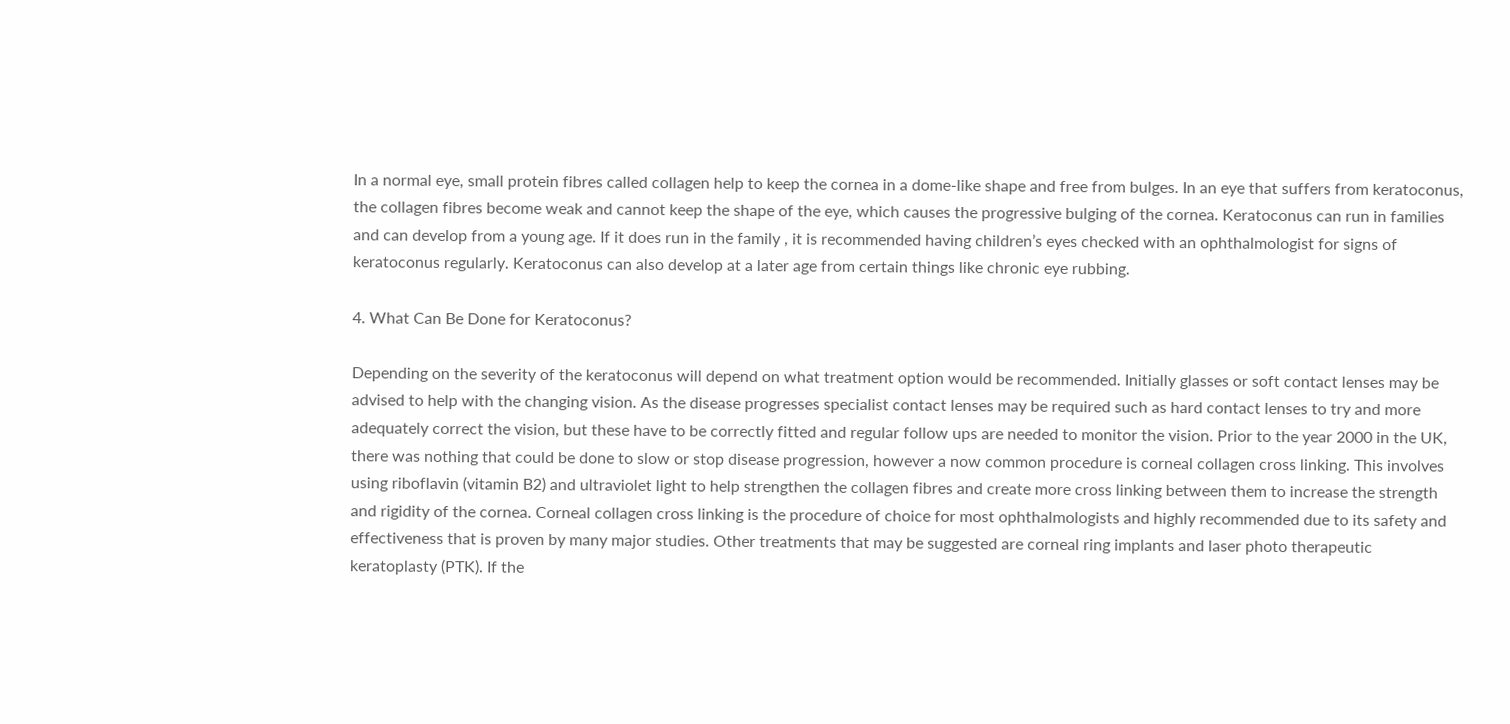In a normal eye, small protein fibres called collagen help to keep the cornea in a dome-like shape and free from bulges. In an eye that suffers from keratoconus, the collagen fibres become weak and cannot keep the shape of the eye, which causes the progressive bulging of the cornea. Keratoconus can run in families and can develop from a young age. If it does run in the family , it is recommended having children’s eyes checked with an ophthalmologist for signs of keratoconus regularly. Keratoconus can also develop at a later age from certain things like chronic eye rubbing.

4. What Can Be Done for Keratoconus?

Depending on the severity of the keratoconus will depend on what treatment option would be recommended. Initially glasses or soft contact lenses may be advised to help with the changing vision. As the disease progresses specialist contact lenses may be required such as hard contact lenses to try and more adequately correct the vision, but these have to be correctly fitted and regular follow ups are needed to monitor the vision. Prior to the year 2000 in the UK, there was nothing that could be done to slow or stop disease progression, however a now common procedure is corneal collagen cross linking. This involves using riboflavin (vitamin B2) and ultraviolet light to help strengthen the collagen fibres and create more cross linking between them to increase the strength and rigidity of the cornea. Corneal collagen cross linking is the procedure of choice for most ophthalmologists and highly recommended due to its safety and effectiveness that is proven by many major studies. Other treatments that may be suggested are corneal ring implants and laser photo therapeutic keratoplasty (PTK). If the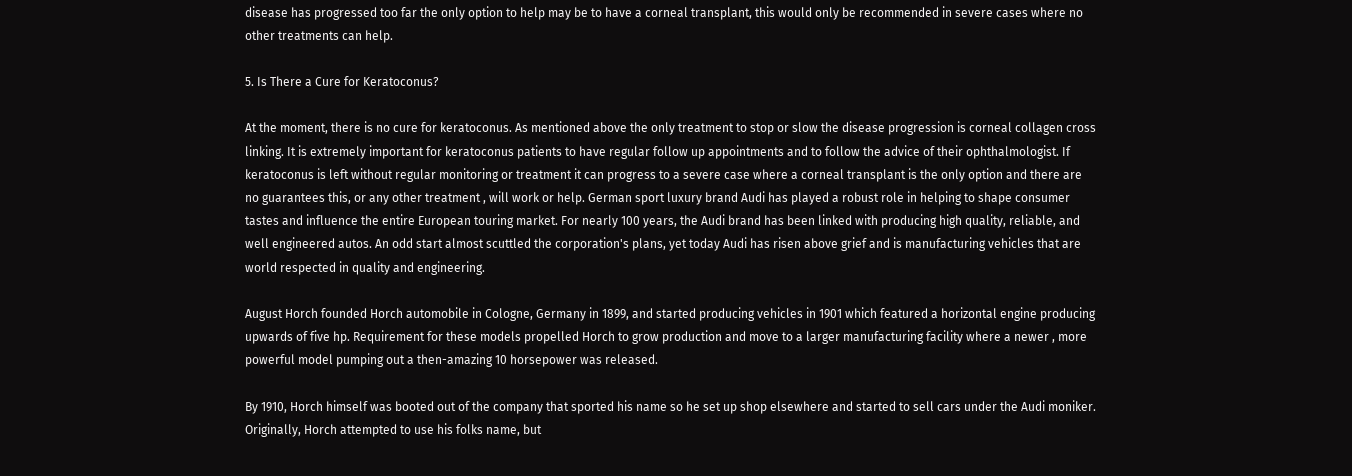disease has progressed too far the only option to help may be to have a corneal transplant, this would only be recommended in severe cases where no other treatments can help.

5. Is There a Cure for Keratoconus?

At the moment, there is no cure for keratoconus. As mentioned above the only treatment to stop or slow the disease progression is corneal collagen cross linking. It is extremely important for keratoconus patients to have regular follow up appointments and to follow the advice of their ophthalmologist. If keratoconus is left without regular monitoring or treatment it can progress to a severe case where a corneal transplant is the only option and there are no guarantees this, or any other treatment , will work or help. German sport luxury brand Audi has played a robust role in helping to shape consumer tastes and influence the entire European touring market. For nearly 100 years, the Audi brand has been linked with producing high quality, reliable, and well engineered autos. An odd start almost scuttled the corporation's plans, yet today Audi has risen above grief and is manufacturing vehicles that are world respected in quality and engineering.

August Horch founded Horch automobile in Cologne, Germany in 1899, and started producing vehicles in 1901 which featured a horizontal engine producing upwards of five hp. Requirement for these models propelled Horch to grow production and move to a larger manufacturing facility where a newer , more powerful model pumping out a then-amazing 10 horsepower was released.

By 1910, Horch himself was booted out of the company that sported his name so he set up shop elsewhere and started to sell cars under the Audi moniker. Originally, Horch attempted to use his folks name, but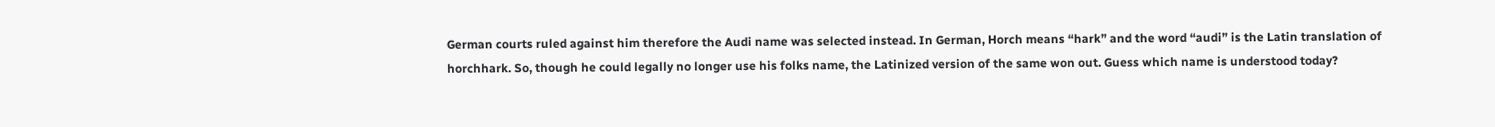German courts ruled against him therefore the Audi name was selected instead. In German, Horch means “hark” and the word “audi” is the Latin translation of horchhark. So, though he could legally no longer use his folks name, the Latinized version of the same won out. Guess which name is understood today?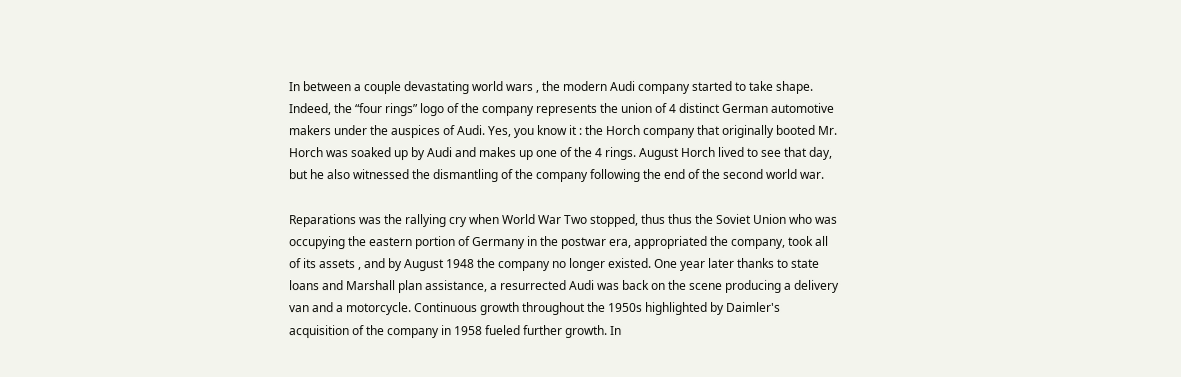In between a couple devastating world wars , the modern Audi company started to take shape. Indeed, the “four rings” logo of the company represents the union of 4 distinct German automotive makers under the auspices of Audi. Yes, you know it : the Horch company that originally booted Mr. Horch was soaked up by Audi and makes up one of the 4 rings. August Horch lived to see that day, but he also witnessed the dismantling of the company following the end of the second world war.

Reparations was the rallying cry when World War Two stopped, thus thus the Soviet Union who was occupying the eastern portion of Germany in the postwar era, appropriated the company, took all of its assets , and by August 1948 the company no longer existed. One year later thanks to state loans and Marshall plan assistance, a resurrected Audi was back on the scene producing a delivery van and a motorcycle. Continuous growth throughout the 1950s highlighted by Daimler's acquisition of the company in 1958 fueled further growth. In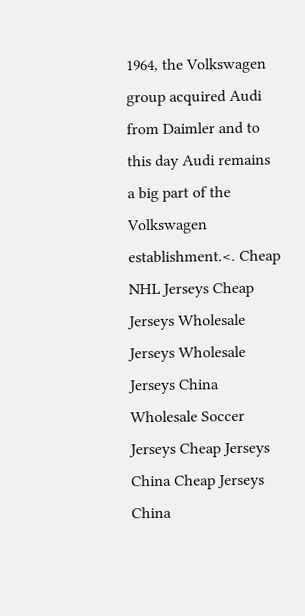1964, the Volkswagen group acquired Audi from Daimler and to this day Audi remains a big part of the Volkswagen establishment.<. Cheap NHL Jerseys Cheap Jerseys Wholesale Jerseys Wholesale Jerseys China Wholesale Soccer Jerseys Cheap Jerseys China Cheap Jerseys China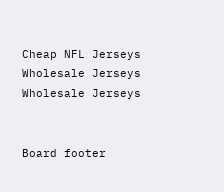Cheap NFL Jerseys Wholesale Jerseys Wholesale Jerseys


Board footer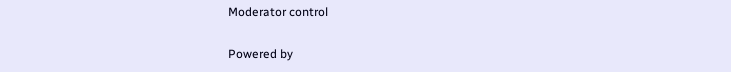Moderator control

Powered by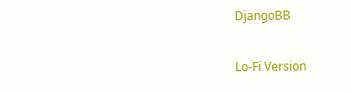DjangoBB

Lo-Fi Version